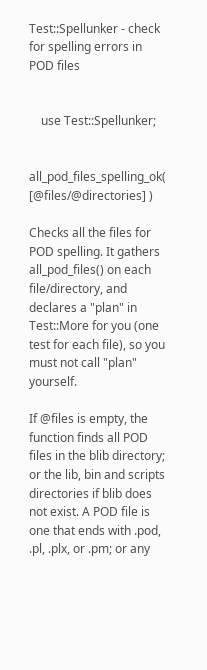Test::Spellunker - check for spelling errors in POD files


    use Test::Spellunker;


all_pod_files_spelling_ok( [@files/@directories] )

Checks all the files for POD spelling. It gathers all_pod_files() on each file/directory, and declares a "plan" in Test::More for you (one test for each file), so you must not call "plan" yourself.

If @files is empty, the function finds all POD files in the blib directory; or the lib, bin and scripts directories if blib does not exist. A POD file is one that ends with .pod, .pl, .plx, or .pm; or any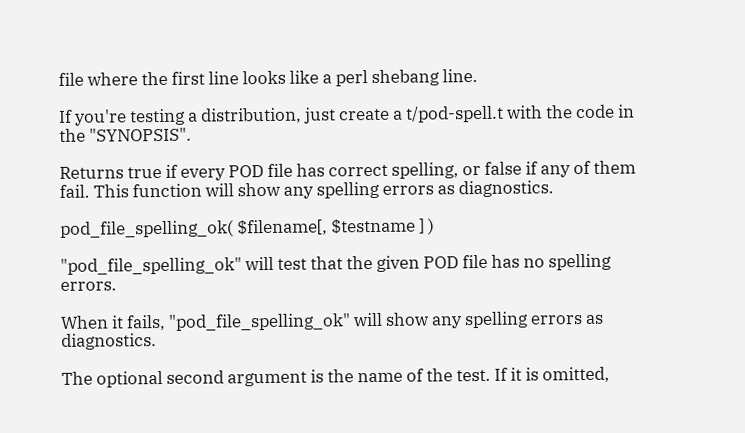file where the first line looks like a perl shebang line.

If you're testing a distribution, just create a t/pod-spell.t with the code in the "SYNOPSIS".

Returns true if every POD file has correct spelling, or false if any of them fail. This function will show any spelling errors as diagnostics.

pod_file_spelling_ok( $filename[, $testname ] )

"pod_file_spelling_ok" will test that the given POD file has no spelling errors.

When it fails, "pod_file_spelling_ok" will show any spelling errors as diagnostics.

The optional second argument is the name of the test. If it is omitted,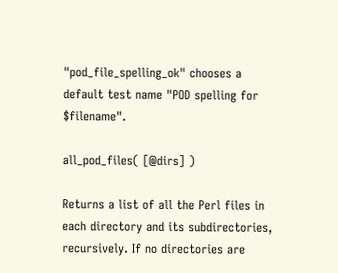"pod_file_spelling_ok" chooses a default test name "POD spelling for $filename".

all_pod_files( [@dirs] )

Returns a list of all the Perl files in each directory and its subdirectories, recursively. If no directories are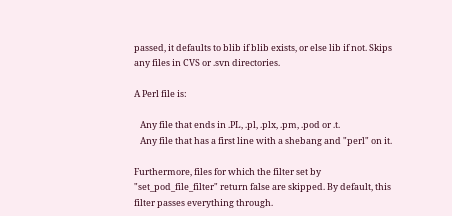passed, it defaults to blib if blib exists, or else lib if not. Skips any files in CVS or .svn directories.

A Perl file is:

   Any file that ends in .PL, .pl, .plx, .pm, .pod or .t.
   Any file that has a first line with a shebang and "perl" on it.

Furthermore, files for which the filter set by "set_pod_file_filter" return false are skipped. By default, this filter passes everything through.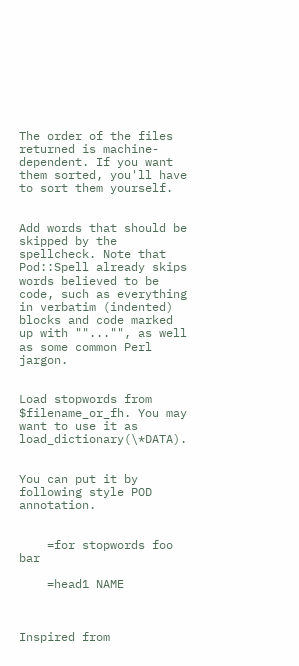The order of the files returned is machine-dependent. If you want them sorted, you'll have to sort them yourself.


Add words that should be skipped by the spellcheck. Note that Pod::Spell already skips words believed to be code, such as everything in verbatim (indented) blocks and code marked up with ""..."", as well as some common Perl jargon.


Load stopwords from $filename_or_fh. You may want to use it as load_dictionary(\*DATA).


You can put it by following style POD annotation.


    =for stopwords foo bar

    =head1 NAME



Inspired from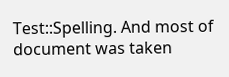Test::Spelling. And most of document was taken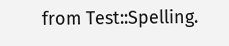from Test::Spelling.